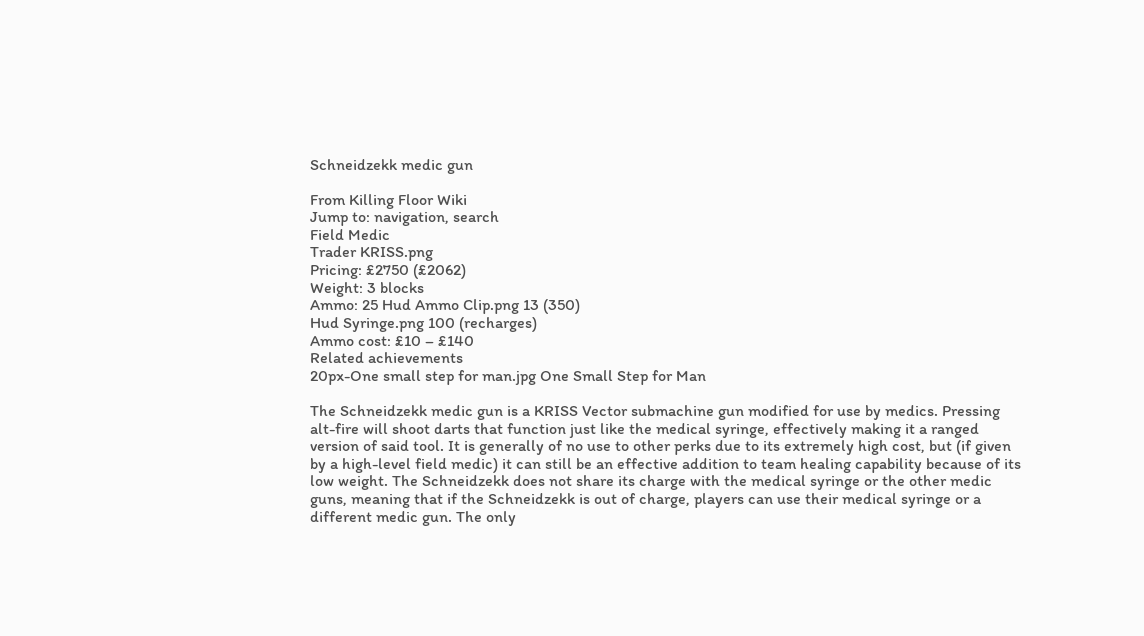Schneidzekk medic gun

From Killing Floor Wiki
Jump to: navigation, search
Field Medic
Trader KRISS.png
Pricing: £2750 (£2062)
Weight: 3 blocks
Ammo: 25 Hud Ammo Clip.png 13 (350)
Hud Syringe.png 100 (recharges)
Ammo cost: £10 – £140
Related achievements
20px-One small step for man.jpg One Small Step for Man

The Schneidzekk medic gun is a KRISS Vector submachine gun modified for use by medics. Pressing alt-fire will shoot darts that function just like the medical syringe, effectively making it a ranged version of said tool. It is generally of no use to other perks due to its extremely high cost, but (if given by a high-level field medic) it can still be an effective addition to team healing capability because of its low weight. The Schneidzekk does not share its charge with the medical syringe or the other medic guns, meaning that if the Schneidzekk is out of charge, players can use their medical syringe or a different medic gun. The only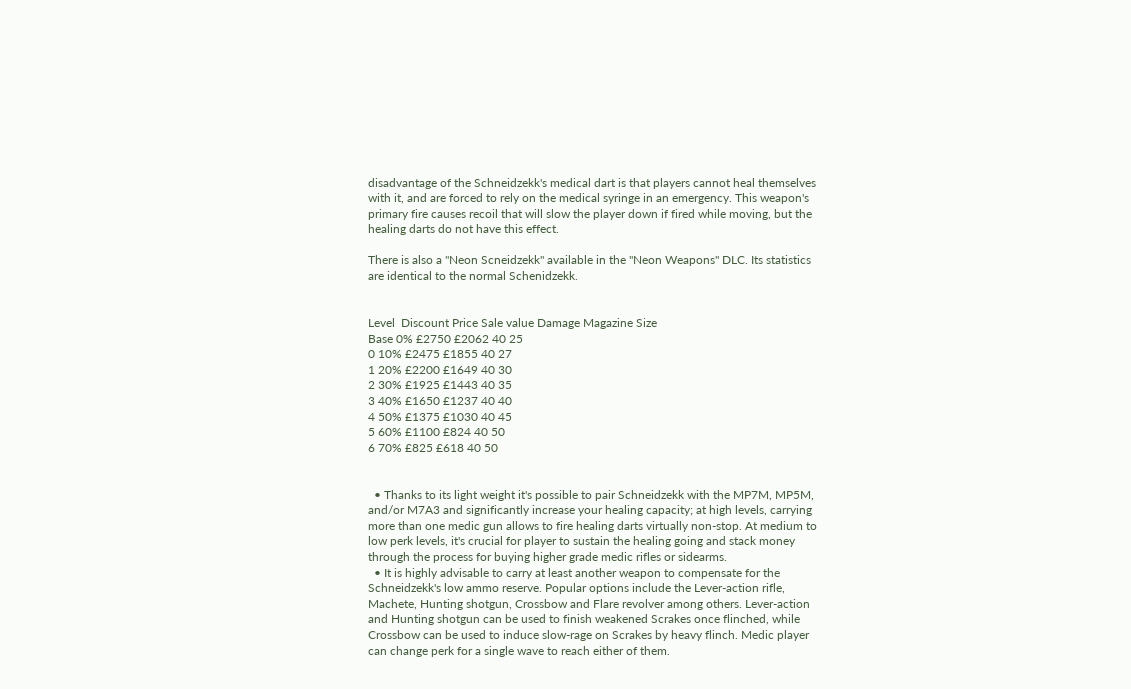disadvantage of the Schneidzekk's medical dart is that players cannot heal themselves with it, and are forced to rely on the medical syringe in an emergency. This weapon's primary fire causes recoil that will slow the player down if fired while moving, but the healing darts do not have this effect.

There is also a "Neon Scneidzekk" available in the "Neon Weapons" DLC. Its statistics are identical to the normal Schenidzekk.


Level  Discount Price Sale value Damage Magazine Size
Base 0% £2750 £2062 40 25
0 10% £2475 £1855 40 27
1 20% £2200 £1649 40 30
2 30% £1925 £1443 40 35
3 40% £1650 £1237 40 40
4 50% £1375 £1030 40 45
5 60% £1100 £824 40 50
6 70% £825 £618 40 50


  • Thanks to its light weight it's possible to pair Schneidzekk with the MP7M, MP5M, and/or M7A3 and significantly increase your healing capacity; at high levels, carrying more than one medic gun allows to fire healing darts virtually non-stop. At medium to low perk levels, it's crucial for player to sustain the healing going and stack money through the process for buying higher grade medic rifles or sidearms.
  • It is highly advisable to carry at least another weapon to compensate for the Schneidzekk's low ammo reserve. Popular options include the Lever-action rifle, Machete, Hunting shotgun, Crossbow and Flare revolver among others. Lever-action and Hunting shotgun can be used to finish weakened Scrakes once flinched, while Crossbow can be used to induce slow-rage on Scrakes by heavy flinch. Medic player can change perk for a single wave to reach either of them.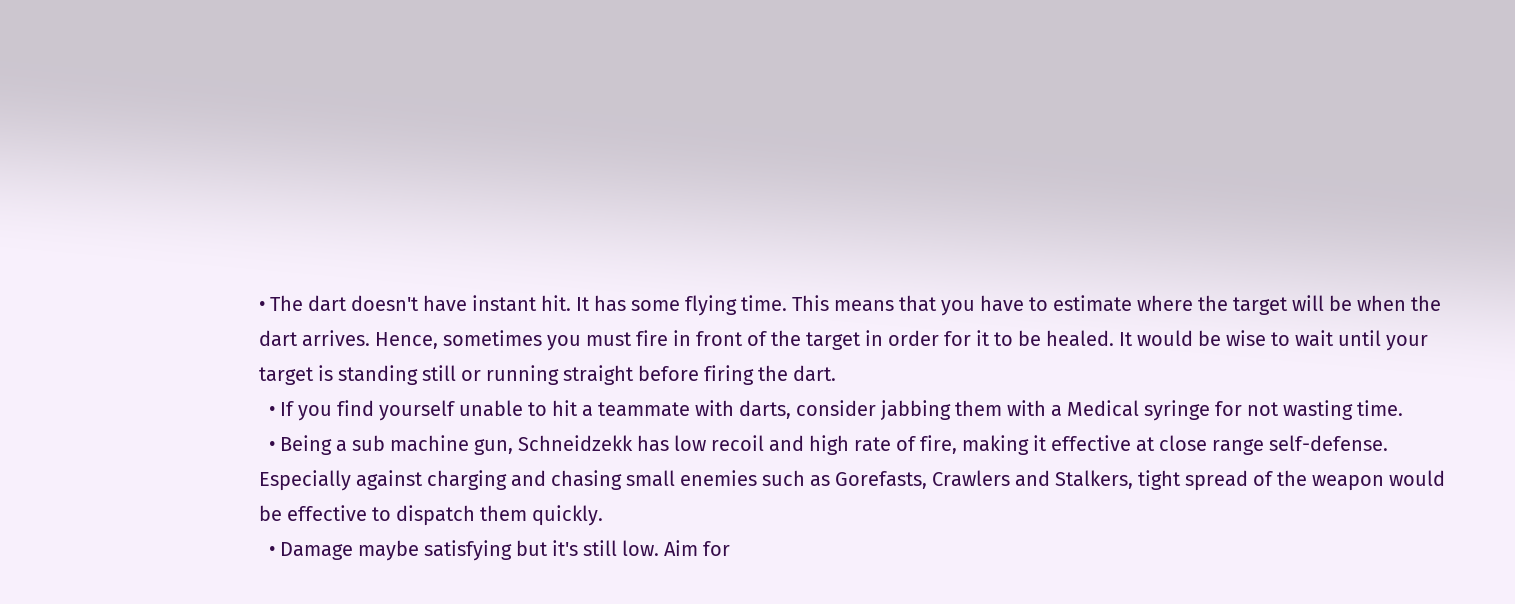• The dart doesn't have instant hit. It has some flying time. This means that you have to estimate where the target will be when the dart arrives. Hence, sometimes you must fire in front of the target in order for it to be healed. It would be wise to wait until your target is standing still or running straight before firing the dart.
  • If you find yourself unable to hit a teammate with darts, consider jabbing them with a Medical syringe for not wasting time.
  • Being a sub machine gun, Schneidzekk has low recoil and high rate of fire, making it effective at close range self-defense. Especially against charging and chasing small enemies such as Gorefasts, Crawlers and Stalkers, tight spread of the weapon would be effective to dispatch them quickly.
  • Damage maybe satisfying but it's still low. Aim for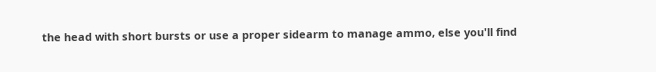the head with short bursts or use a proper sidearm to manage ammo, else you'll find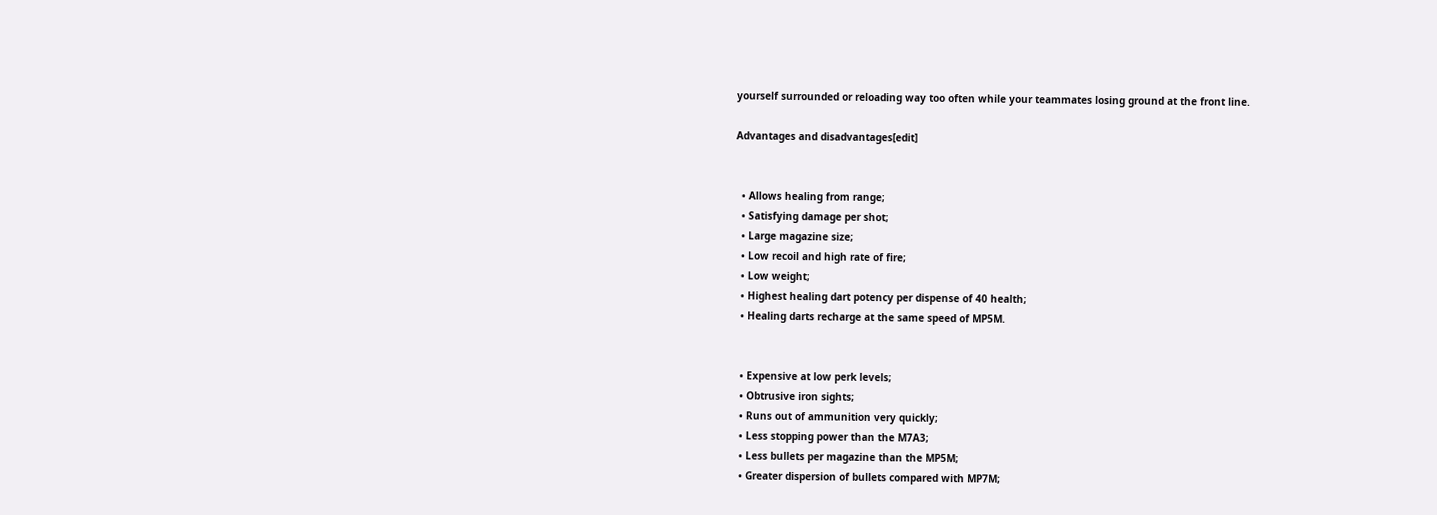yourself surrounded or reloading way too often while your teammates losing ground at the front line.

Advantages and disadvantages[edit]


  • Allows healing from range;
  • Satisfying damage per shot;
  • Large magazine size;
  • Low recoil and high rate of fire;
  • Low weight;
  • Highest healing dart potency per dispense of 40 health;
  • Healing darts recharge at the same speed of MP5M.


  • Expensive at low perk levels;
  • Obtrusive iron sights;
  • Runs out of ammunition very quickly;
  • Less stopping power than the M7A3;
  • Less bullets per magazine than the MP5M;
  • Greater dispersion of bullets compared with MP7M;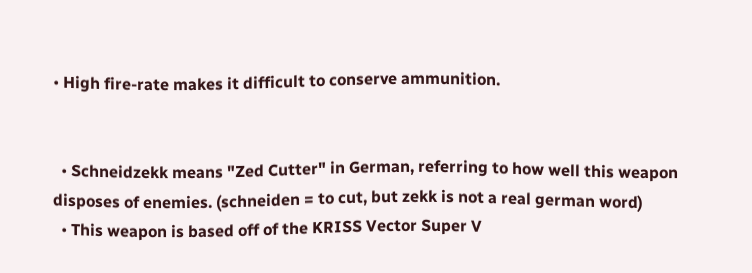• High fire-rate makes it difficult to conserve ammunition.


  • Schneidzekk means "Zed Cutter" in German, referring to how well this weapon disposes of enemies. (schneiden = to cut, but zekk is not a real german word)
  • This weapon is based off of the KRISS Vector Super V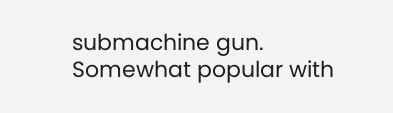submachine gun. Somewhat popular with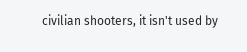civilian shooters, it isn't used by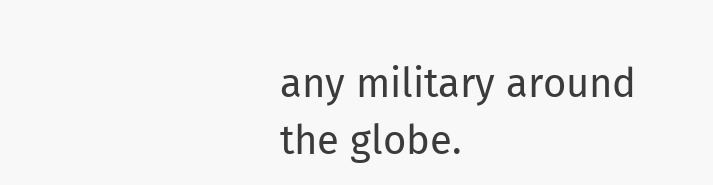any military around the globe.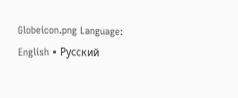Globeicon.png Language: English • Русский